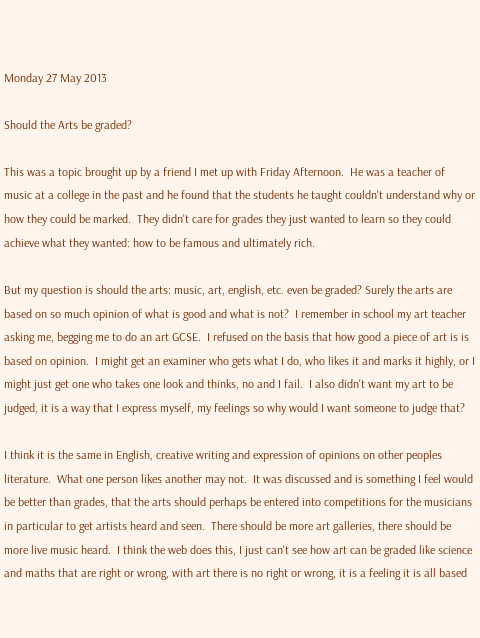Monday 27 May 2013

Should the Arts be graded?

This was a topic brought up by a friend I met up with Friday Afternoon.  He was a teacher of music at a college in the past and he found that the students he taught couldn't understand why or how they could be marked.  They didn't care for grades they just wanted to learn so they could achieve what they wanted: how to be famous and ultimately rich.

But my question is should the arts: music, art, english, etc. even be graded? Surely the arts are based on so much opinion of what is good and what is not?  I remember in school my art teacher asking me, begging me to do an art GCSE.  I refused on the basis that how good a piece of art is is based on opinion.  I might get an examiner who gets what I do, who likes it and marks it highly, or I might just get one who takes one look and thinks, no and I fail.  I also didn't want my art to be judged, it is a way that I express myself, my feelings so why would I want someone to judge that?

I think it is the same in English, creative writing and expression of opinions on other peoples literature.  What one person likes another may not.  It was discussed and is something I feel would be better than grades, that the arts should perhaps be entered into competitions for the musicians in particular to get artists heard and seen.  There should be more art galleries, there should be more live music heard.  I think the web does this, I just can't see how art can be graded like science and maths that are right or wrong, with art there is no right or wrong, it is a feeling it is all based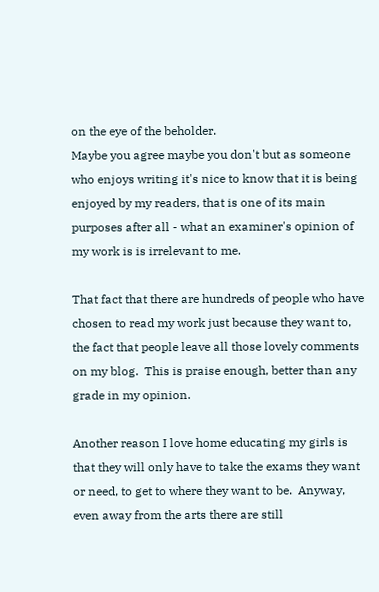on the eye of the beholder.
Maybe you agree maybe you don't but as someone who enjoys writing it's nice to know that it is being enjoyed by my readers, that is one of its main purposes after all - what an examiner's opinion of my work is is irrelevant to me.

That fact that there are hundreds of people who have chosen to read my work just because they want to, the fact that people leave all those lovely comments on my blog.  This is praise enough, better than any grade in my opinion.

Another reason I love home educating my girls is that they will only have to take the exams they want or need, to get to where they want to be.  Anyway, even away from the arts there are still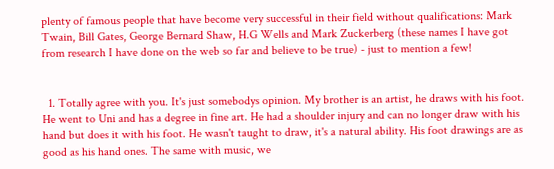plenty of famous people that have become very successful in their field without qualifications: Mark Twain, Bill Gates, George Bernard Shaw, H.G Wells and Mark Zuckerberg (these names I have got from research I have done on the web so far and believe to be true) - just to mention a few!


  1. Totally agree with you. It's just somebodys opinion. My brother is an artist, he draws with his foot. He went to Uni and has a degree in fine art. He had a shoulder injury and can no longer draw with his hand but does it with his foot. He wasn't taught to draw, it's a natural ability. His foot drawings are as good as his hand ones. The same with music, we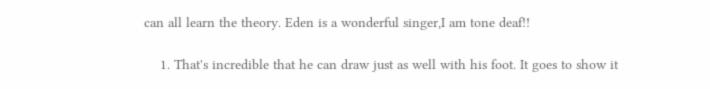can all learn the theory. Eden is a wonderful singer,I am tone deaf!!

    1. That's incredible that he can draw just as well with his foot. It goes to show it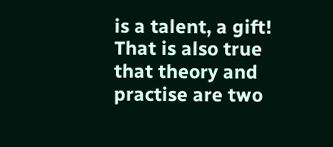is a talent, a gift! That is also true that theory and practise are two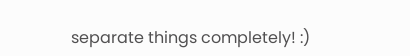separate things completely! :)